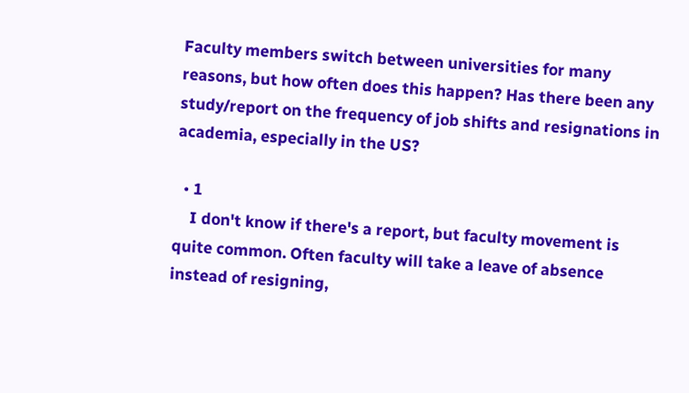Faculty members switch between universities for many reasons, but how often does this happen? Has there been any study/report on the frequency of job shifts and resignations in academia, especially in the US?

  • 1
    I don't know if there's a report, but faculty movement is quite common. Often faculty will take a leave of absence instead of resigning,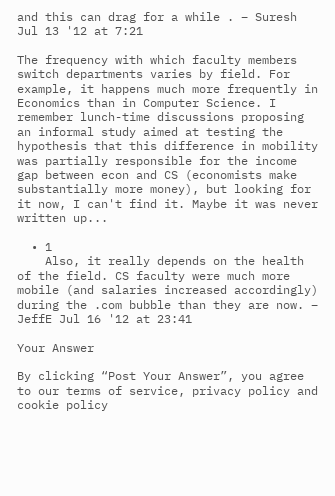and this can drag for a while . – Suresh Jul 13 '12 at 7:21

The frequency with which faculty members switch departments varies by field. For example, it happens much more frequently in Economics than in Computer Science. I remember lunch-time discussions proposing an informal study aimed at testing the hypothesis that this difference in mobility was partially responsible for the income gap between econ and CS (economists make substantially more money), but looking for it now, I can't find it. Maybe it was never written up...

  • 1
    Also, it really depends on the health of the field. CS faculty were much more mobile (and salaries increased accordingly) during the .com bubble than they are now. – JeffE Jul 16 '12 at 23:41

Your Answer

By clicking “Post Your Answer”, you agree to our terms of service, privacy policy and cookie policy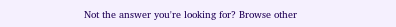Not the answer you're looking for? Browse other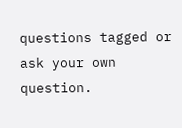questions tagged or ask your own question.